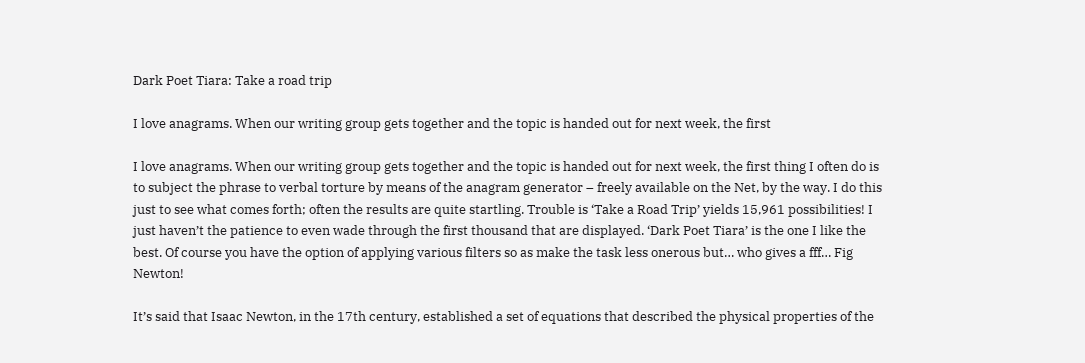Dark Poet Tiara: Take a road trip

I love anagrams. When our writing group gets together and the topic is handed out for next week, the first

I love anagrams. When our writing group gets together and the topic is handed out for next week, the first thing I often do is to subject the phrase to verbal torture by means of the anagram generator – freely available on the Net, by the way. I do this just to see what comes forth; often the results are quite startling. Trouble is ‘Take a Road Trip’ yields 15,961 possibilities! I just haven’t the patience to even wade through the first thousand that are displayed. ‘Dark Poet Tiara’ is the one I like the best. Of course you have the option of applying various filters so as make the task less onerous but… who gives a fff… Fig Newton!

It’s said that Isaac Newton, in the 17th century, established a set of equations that described the physical properties of the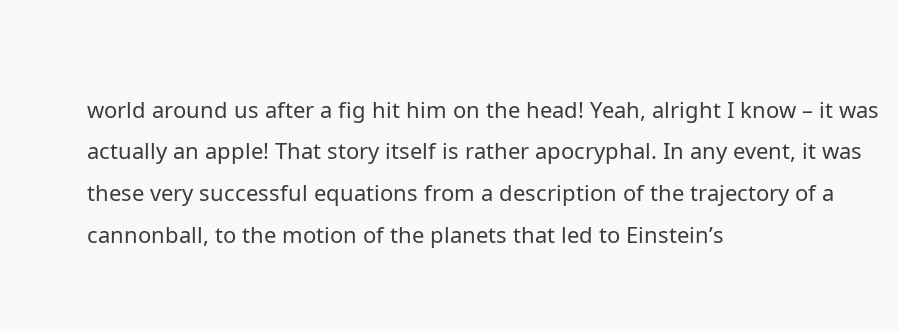world around us after a fig hit him on the head! Yeah, alright I know – it was actually an apple! That story itself is rather apocryphal. In any event, it was these very successful equations from a description of the trajectory of a cannonball, to the motion of the planets that led to Einstein’s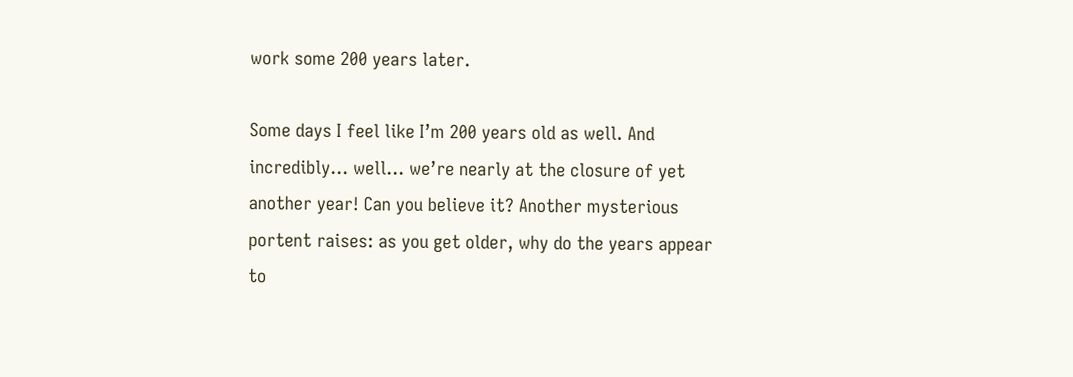work some 200 years later.

Some days I feel like I’m 200 years old as well. And incredibly… well… we’re nearly at the closure of yet another year! Can you believe it? Another mysterious portent raises: as you get older, why do the years appear to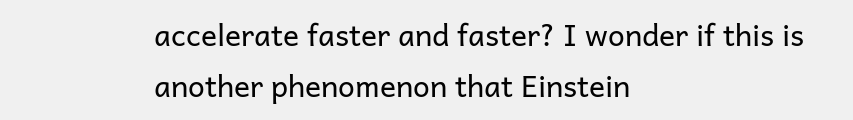accelerate faster and faster? I wonder if this is another phenomenon that Einstein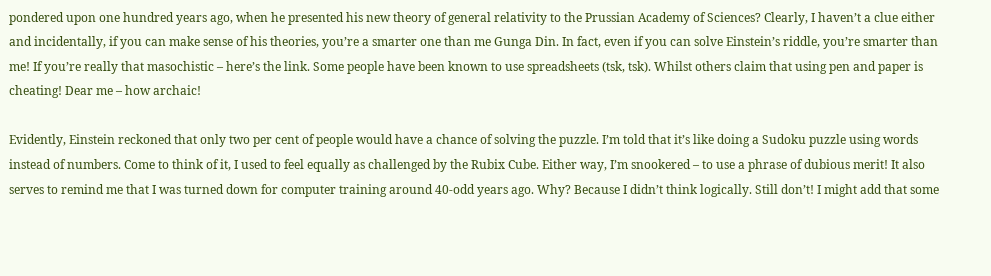pondered upon one hundred years ago, when he presented his new theory of general relativity to the Prussian Academy of Sciences? Clearly, I haven’t a clue either and incidentally, if you can make sense of his theories, you’re a smarter one than me Gunga Din. In fact, even if you can solve Einstein’s riddle, you’re smarter than me! If you’re really that masochistic – here’s the link. Some people have been known to use spreadsheets (tsk, tsk). Whilst others claim that using pen and paper is cheating! Dear me – how archaic!

Evidently, Einstein reckoned that only two per cent of people would have a chance of solving the puzzle. I’m told that it’s like doing a Sudoku puzzle using words instead of numbers. Come to think of it, I used to feel equally as challenged by the Rubix Cube. Either way, I’m snookered – to use a phrase of dubious merit! It also serves to remind me that I was turned down for computer training around 40-odd years ago. Why? Because I didn’t think logically. Still don’t! I might add that some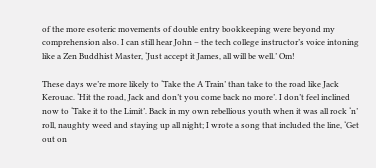of the more esoteric movements of double entry bookkeeping were beyond my comprehension also. I can still hear John – the tech college instructor’s voice intoning like a Zen Buddhist Master, ‘Just accept it James, all will be well.’ Om!

These days we’re more likely to ‘Take the A Train’ than take to the road like Jack Kerouac. ‘Hit the road, Jack and don’t you come back no more’. I don’t feel inclined now to ‘Take it to the Limit’. Back in my own rebellious youth when it was all rock ‘n’ roll, naughty weed and staying up all night; I wrote a song that included the line, ‘Get out on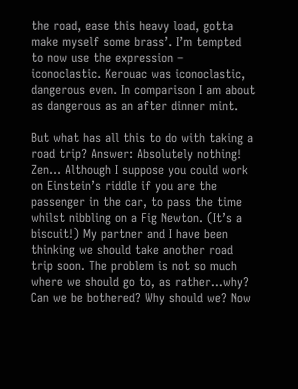the road, ease this heavy load, gotta make myself some brass’. I’m tempted to now use the expression – iconoclastic. Kerouac was iconoclastic, dangerous even. In comparison I am about as dangerous as an after dinner mint.

But what has all this to do with taking a road trip? Answer: Absolutely nothing! Zen… Although I suppose you could work on Einstein’s riddle if you are the passenger in the car, to pass the time whilst nibbling on a Fig Newton. (It’s a biscuit!) My partner and I have been thinking we should take another road trip soon. The problem is not so much where we should go to, as rather…why? Can we be bothered? Why should we? Now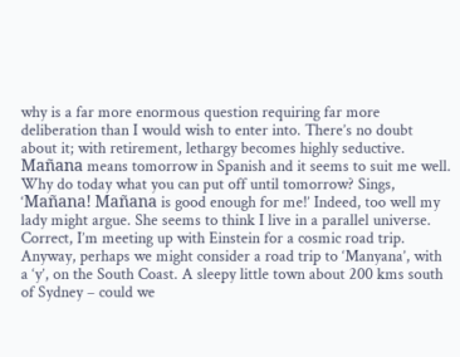why is a far more enormous question requiring far more deliberation than I would wish to enter into. There’s no doubt about it; with retirement, lethargy becomes highly seductive. Mañana means tomorrow in Spanish and it seems to suit me well. Why do today what you can put off until tomorrow? Sings, ‘Mañana! Mañana is good enough for me!’ Indeed, too well my lady might argue. She seems to think I live in a parallel universe. Correct, I’m meeting up with Einstein for a cosmic road trip. Anyway, perhaps we might consider a road trip to ‘Manyana’, with a ‘y’, on the South Coast. A sleepy little town about 200 kms south of Sydney – could we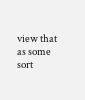view that as some sort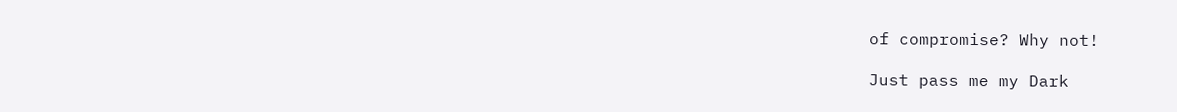of compromise? Why not!

Just pass me my Dark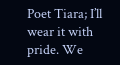Poet Tiara; I’ll wear it with pride. We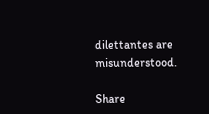dilettantes are misunderstood.

Share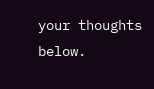your thoughts below.